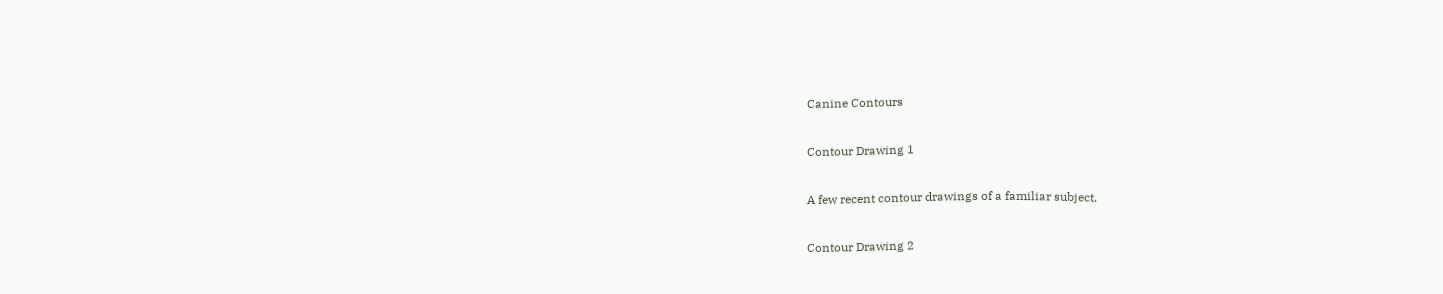Canine Contours

Contour Drawing 1

A few recent contour drawings of a familiar subject.

Contour Drawing 2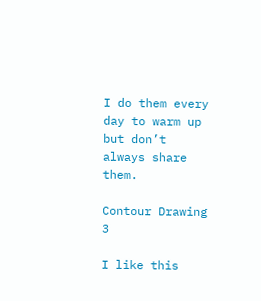I do them every day to warm up but don’t always share them.

Contour Drawing 3

I like this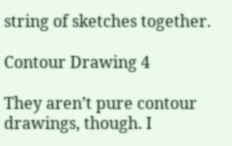string of sketches together.

Contour Drawing 4

They aren’t pure contour drawings, though. I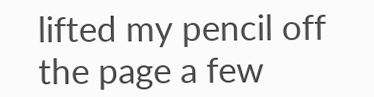lifted my pencil off the page a few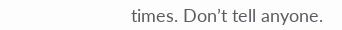times. Don’t tell anyone.